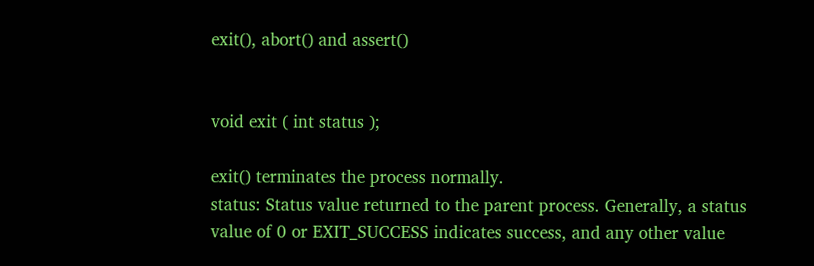exit(), abort() and assert()


void exit ( int status );

exit() terminates the process normally.
status: Status value returned to the parent process. Generally, a status value of 0 or EXIT_SUCCESS indicates success, and any other value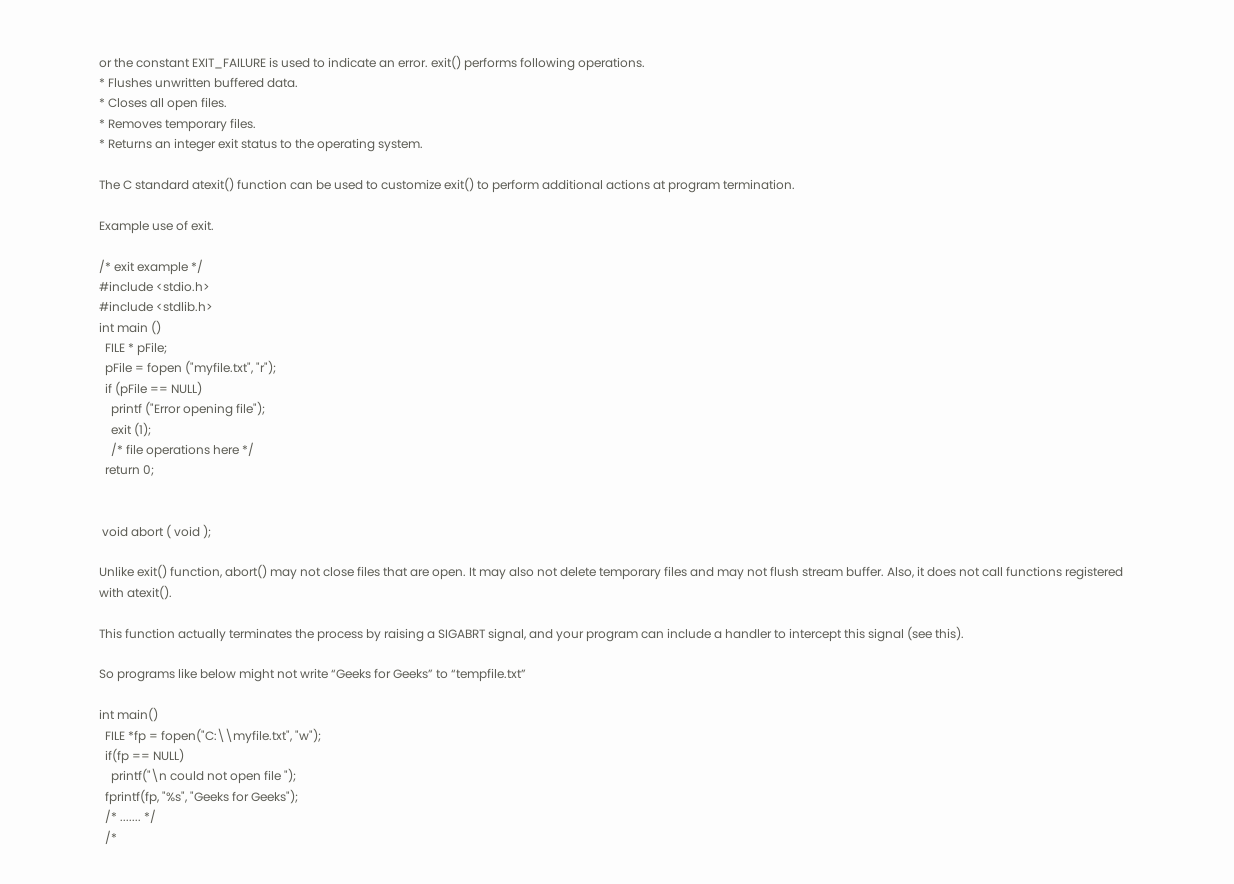or the constant EXIT_FAILURE is used to indicate an error. exit() performs following operations.
* Flushes unwritten buffered data.
* Closes all open files.
* Removes temporary files.
* Returns an integer exit status to the operating system.

The C standard atexit() function can be used to customize exit() to perform additional actions at program termination.

Example use of exit.

/* exit example */
#include <stdio.h>
#include <stdlib.h>
int main ()
  FILE * pFile;
  pFile = fopen ("myfile.txt", "r");
  if (pFile == NULL)
    printf ("Error opening file");
    exit (1);
    /* file operations here */
  return 0;


 void abort ( void );

Unlike exit() function, abort() may not close files that are open. It may also not delete temporary files and may not flush stream buffer. Also, it does not call functions registered with atexit().

This function actually terminates the process by raising a SIGABRT signal, and your program can include a handler to intercept this signal (see this).

So programs like below might not write “Geeks for Geeks” to “tempfile.txt”

int main()
  FILE *fp = fopen("C:\\myfile.txt", "w");
  if(fp == NULL)
    printf("\n could not open file ");
  fprintf(fp, "%s", "Geeks for Geeks");
  /* ....... */
  /*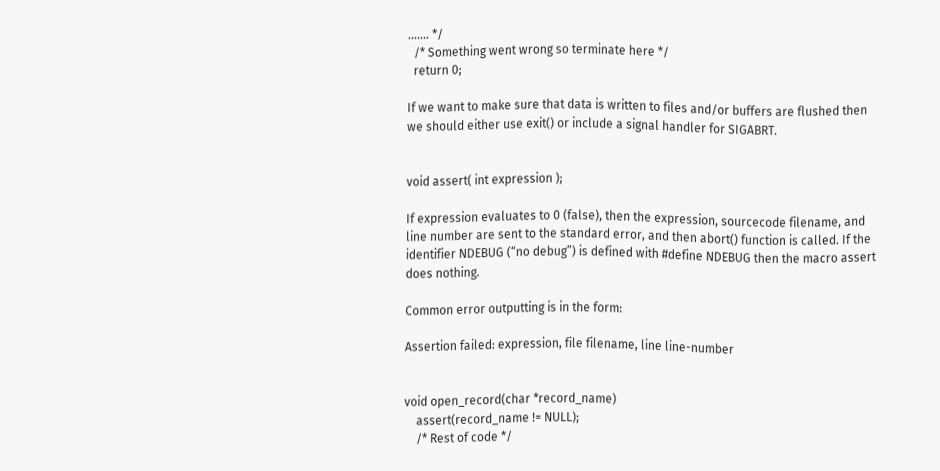....... */
  /* Something went wrong so terminate here */
  return 0;

If we want to make sure that data is written to files and/or buffers are flushed then we should either use exit() or include a signal handler for SIGABRT.


void assert( int expression );

If expression evaluates to 0 (false), then the expression, sourcecode filename, and line number are sent to the standard error, and then abort() function is called. If the identifier NDEBUG (“no debug”) is defined with #define NDEBUG then the macro assert does nothing.

Common error outputting is in the form:

Assertion failed: expression, file filename, line line-number


void open_record(char *record_name)
    assert(record_name != NULL);
    /* Rest of code */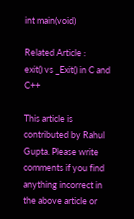int main(void)

Related Article :
exit() vs _Exit() in C and C++

This article is contributed by Rahul Gupta. Please write comments if you find anything incorrect in the above article or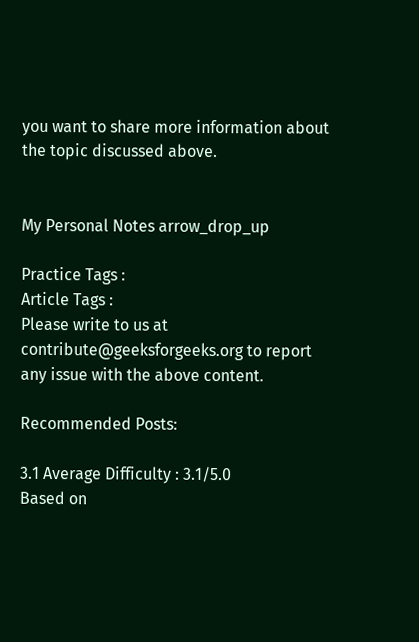you want to share more information about the topic discussed above.


My Personal Notes arrow_drop_up

Practice Tags :
Article Tags :
Please write to us at contribute@geeksforgeeks.org to report any issue with the above content.

Recommended Posts:

3.1 Average Difficulty : 3.1/5.0
Based on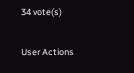34 vote(s)

User Actions